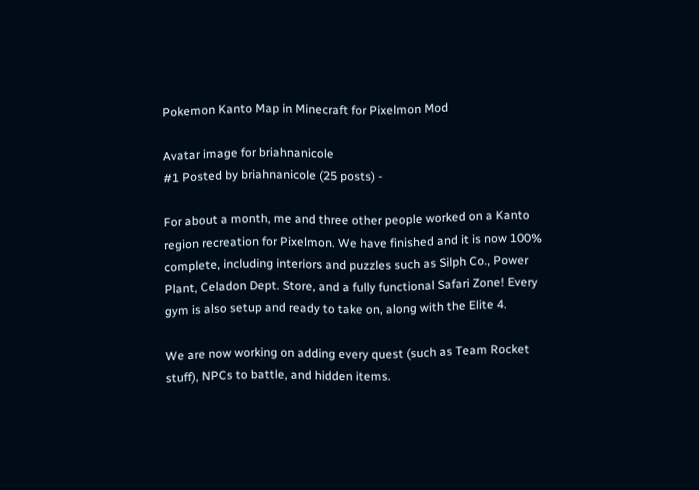Pokemon Kanto Map in Minecraft for Pixelmon Mod

Avatar image for briahnanicole
#1 Posted by briahnanicole (25 posts) -

For about a month, me and three other people worked on a Kanto region recreation for Pixelmon. We have finished and it is now 100% complete, including interiors and puzzles such as Silph Co., Power Plant, Celadon Dept. Store, and a fully functional Safari Zone! Every gym is also setup and ready to take on, along with the Elite 4.

We are now working on adding every quest (such as Team Rocket stuff), NPCs to battle, and hidden items.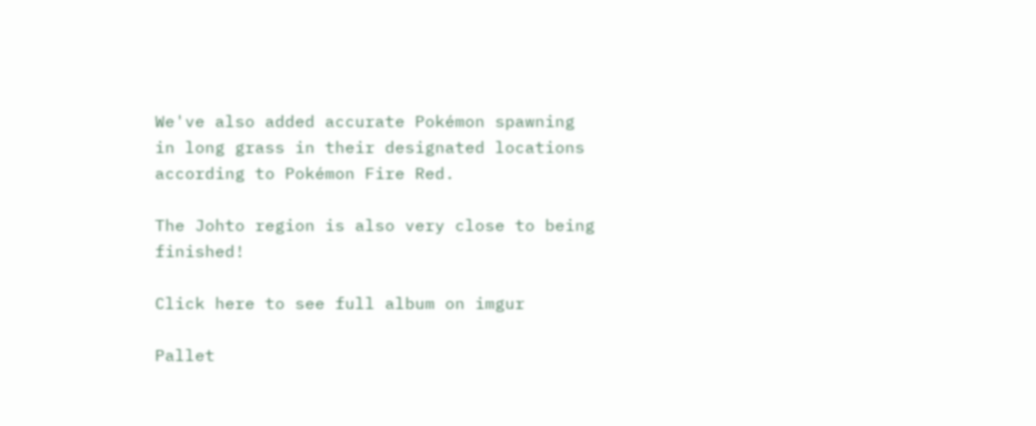We've also added accurate Pokémon spawning in long grass in their designated locations according to Pokémon Fire Red.

The Johto region is also very close to being finished!

Click here to see full album on imgur

Pallet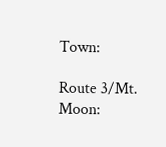Town:

Route 3/Mt. Moon: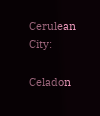Cerulean City:

Celadon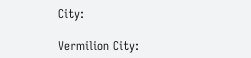City:

Vermilion City: